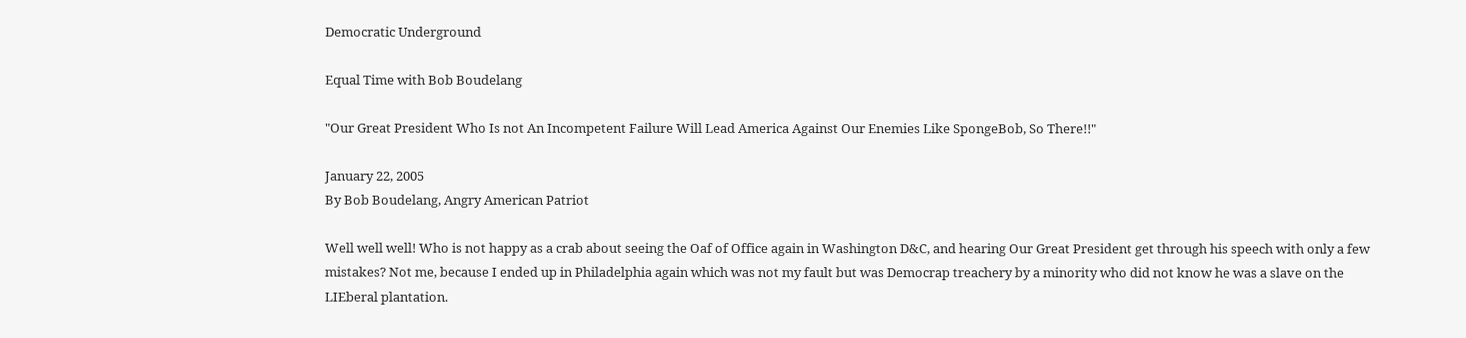Democratic Underground

Equal Time with Bob Boudelang

"Our Great President Who Is not An Incompetent Failure Will Lead America Against Our Enemies Like SpongeBob, So There!!"

January 22, 2005
By Bob Boudelang, Angry American Patriot

Well well well! Who is not happy as a crab about seeing the Oaf of Office again in Washington D&C, and hearing Our Great President get through his speech with only a few mistakes? Not me, because I ended up in Philadelphia again which was not my fault but was Democrap treachery by a minority who did not know he was a slave on the LIEberal plantation.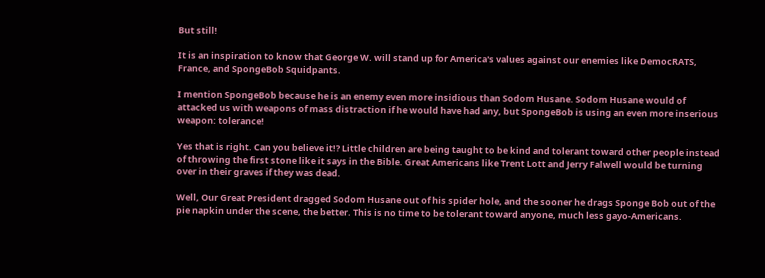But still!

It is an inspiration to know that George W. will stand up for America's values against our enemies like DemocRATS, France, and SpongeBob Squidpants.

I mention SpongeBob because he is an enemy even more insidious than Sodom Husane. Sodom Husane would of attacked us with weapons of mass distraction if he would have had any, but SpongeBob is using an even more inserious weapon: tolerance!

Yes that is right. Can you believe it!? Little children are being taught to be kind and tolerant toward other people instead of throwing the first stone like it says in the Bible. Great Americans like Trent Lott and Jerry Falwell would be turning over in their graves if they was dead.

Well, Our Great President dragged Sodom Husane out of his spider hole, and the sooner he drags Sponge Bob out of the pie napkin under the scene, the better. This is no time to be tolerant toward anyone, much less gayo-Americans.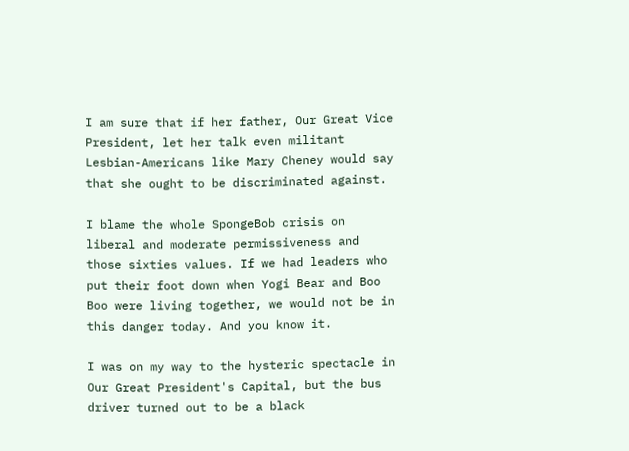I am sure that if her father, Our Great Vice President, let her talk even militant Lesbian-Americans like Mary Cheney would say that she ought to be discriminated against.

I blame the whole SpongeBob crisis on liberal and moderate permissiveness and those sixties values. If we had leaders who put their foot down when Yogi Bear and Boo Boo were living together, we would not be in this danger today. And you know it.

I was on my way to the hysteric spectacle in Our Great President's Capital, but the bus driver turned out to be a black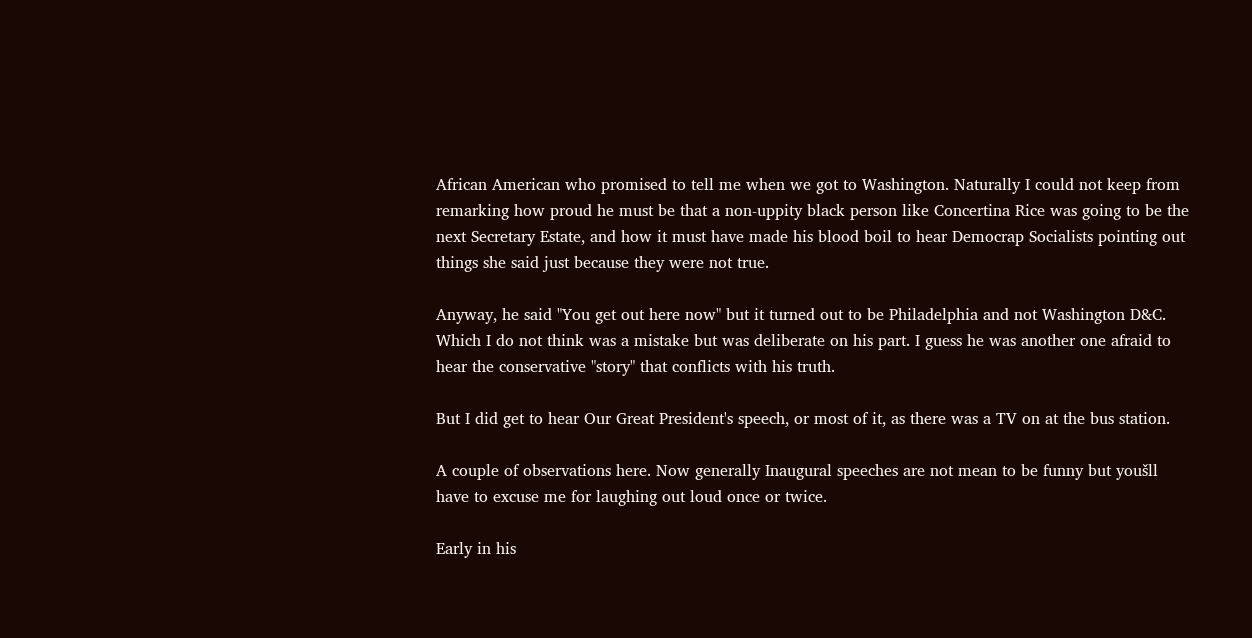African American who promised to tell me when we got to Washington. Naturally I could not keep from remarking how proud he must be that a non-uppity black person like Concertina Rice was going to be the next Secretary Estate, and how it must have made his blood boil to hear Democrap Socialists pointing out things she said just because they were not true.

Anyway, he said "You get out here now" but it turned out to be Philadelphia and not Washington D&C. Which I do not think was a mistake but was deliberate on his part. I guess he was another one afraid to hear the conservative "story" that conflicts with his truth.

But I did get to hear Our Great President's speech, or most of it, as there was a TV on at the bus station.

A couple of observations here. Now generally Inaugural speeches are not mean to be funny but youšll have to excuse me for laughing out loud once or twice.

Early in his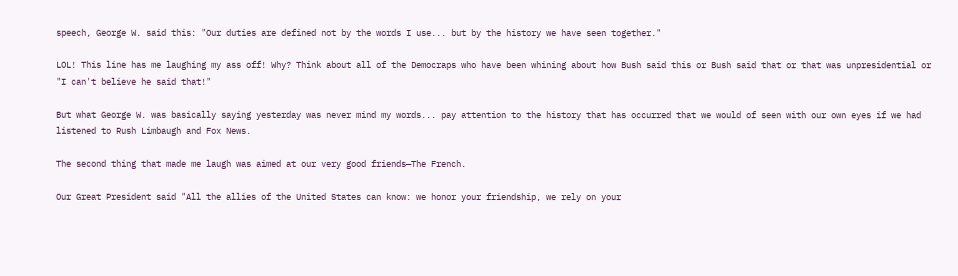speech, George W. said this: "Our duties are defined not by the words I use... but by the history we have seen together."

LOL! This line has me laughing my ass off! Why? Think about all of the Democraps who have been whining about how Bush said this or Bush said that or that was unpresidential or "I can't believe he said that!"

But what George W. was basically saying yesterday was never mind my words... pay attention to the history that has occurred that we would of seen with our own eyes if we had listened to Rush Limbaugh and Fox News.

The second thing that made me laugh was aimed at our very good friends—The French.

Our Great President said "All the allies of the United States can know: we honor your friendship, we rely on your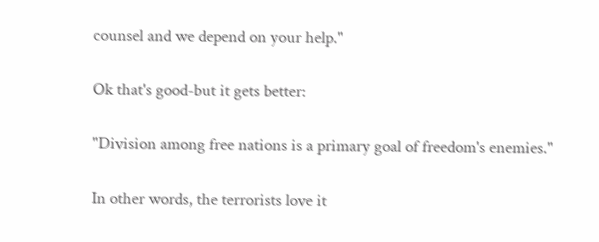counsel and we depend on your help."

Ok that's good-but it gets better:

"Division among free nations is a primary goal of freedom's enemies."

In other words, the terrorists love it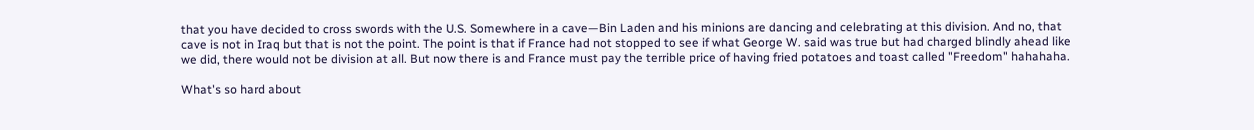that you have decided to cross swords with the U.S. Somewhere in a cave—Bin Laden and his minions are dancing and celebrating at this division. And no, that cave is not in Iraq but that is not the point. The point is that if France had not stopped to see if what George W. said was true but had charged blindly ahead like we did, there would not be division at all. But now there is and France must pay the terrible price of having fried potatoes and toast called "Freedom" hahahaha.

What's so hard about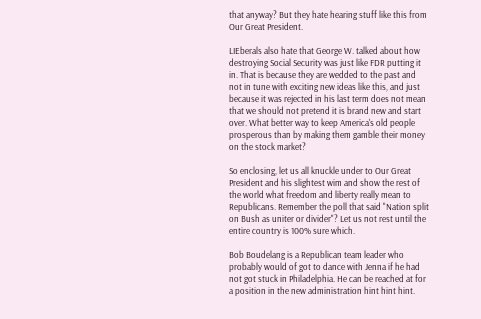that anyway? But they hate hearing stuff like this from Our Great President.

LIEberals also hate that George W. talked about how destroying Social Security was just like FDR putting it in. That is because they are wedded to the past and not in tune with exciting new ideas like this, and just because it was rejected in his last term does not mean that we should not pretend it is brand new and start over. What better way to keep America's old people prosperous than by making them gamble their money on the stock market?

So enclosing, let us all knuckle under to Our Great President and his slightest wim and show the rest of the world what freedom and liberty really mean to Republicans. Remember the poll that said "Nation split on Bush as uniter or divider"? Let us not rest until the entire country is 100% sure which.

Bob Boudelang is a Republican team leader who probably would of got to dance with Jenna if he had not got stuck in Philadelphia. He can be reached at for a position in the new administration hint hint hint.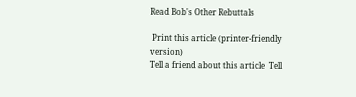Read Bob's Other Rebuttals

 Print this article (printer-friendly version)
Tell a friend about this article  Tell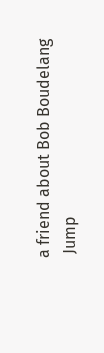a friend about Bob Boudelang
 Jump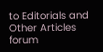to Editorials and Other Articles forum